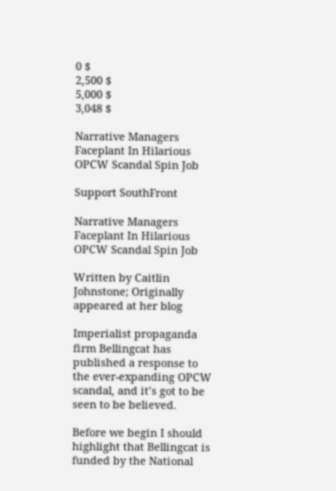0 $
2,500 $
5,000 $
3,048 $

Narrative Managers Faceplant In Hilarious OPCW Scandal Spin Job

Support SouthFront

Narrative Managers Faceplant In Hilarious OPCW Scandal Spin Job

Written by Caitlin Johnstone; Originally appeared at her blog

Imperialist propaganda firm Bellingcat has published a response to the ever-expanding OPCW scandal, and it’s got to be seen to be believed.

Before we begin I should highlight that Bellingcat is funded by the National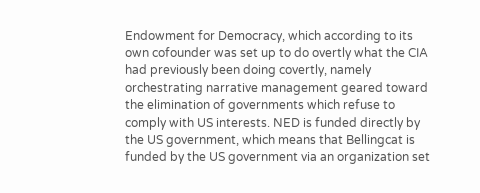Endowment for Democracy, which according to its own cofounder was set up to do overtly what the CIA had previously been doing covertly, namely orchestrating narrative management geared toward the elimination of governments which refuse to comply with US interests. NED is funded directly by the US government, which means that Bellingcat is funded by the US government via an organization set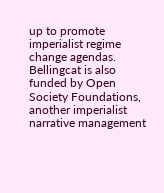up to promote imperialist regime change agendas. Bellingcat is also funded by Open Society Foundations, another imperialist narrative management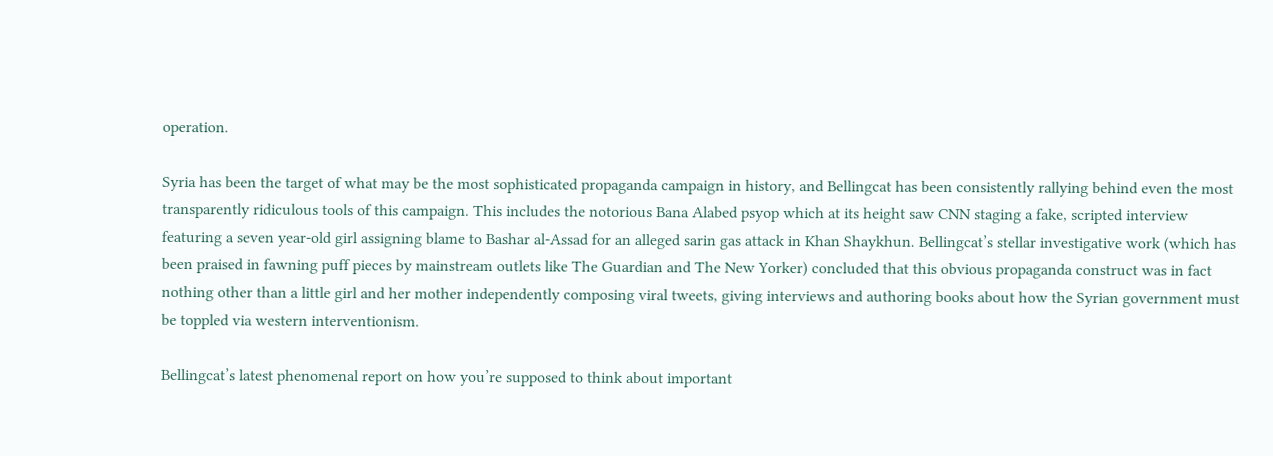operation.

Syria has been the target of what may be the most sophisticated propaganda campaign in history, and Bellingcat has been consistently rallying behind even the most transparently ridiculous tools of this campaign. This includes the notorious Bana Alabed psyop which at its height saw CNN staging a fake, scripted interview featuring a seven year-old girl assigning blame to Bashar al-Assad for an alleged sarin gas attack in Khan Shaykhun. Bellingcat’s stellar investigative work (which has been praised in fawning puff pieces by mainstream outlets like The Guardian and The New Yorker) concluded that this obvious propaganda construct was in fact nothing other than a little girl and her mother independently composing viral tweets, giving interviews and authoring books about how the Syrian government must be toppled via western interventionism.

Bellingcat’s latest phenomenal report on how you’re supposed to think about important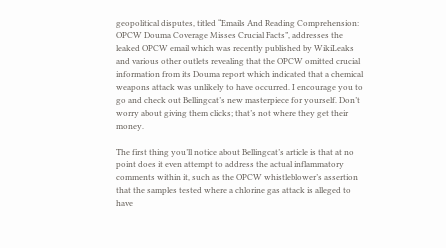geopolitical disputes, titled “Emails And Reading Comprehension: OPCW Douma Coverage Misses Crucial Facts”, addresses the leaked OPCW email which was recently published by WikiLeaks and various other outlets revealing that the OPCW omitted crucial information from its Douma report which indicated that a chemical weapons attack was unlikely to have occurred. I encourage you to go and check out Bellingcat’s new masterpiece for yourself. Don’t worry about giving them clicks; that’s not where they get their money.

The first thing you’ll notice about Bellingcat’s article is that at no point does it even attempt to address the actual inflammatory comments within it, such as the OPCW whistleblower’s assertion that the samples tested where a chlorine gas attack is alleged to have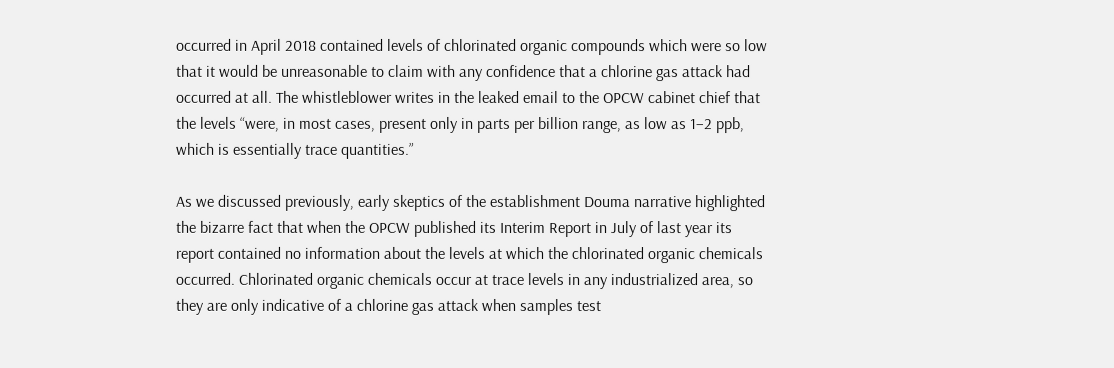occurred in April 2018 contained levels of chlorinated organic compounds which were so low that it would be unreasonable to claim with any confidence that a chlorine gas attack had occurred at all. The whistleblower writes in the leaked email to the OPCW cabinet chief that the levels “were, in most cases, present only in parts per billion range, as low as 1–2 ppb, which is essentially trace quantities.”

As we discussed previously, early skeptics of the establishment Douma narrative highlighted the bizarre fact that when the OPCW published its Interim Report in July of last year its report contained no information about the levels at which the chlorinated organic chemicals occurred. Chlorinated organic chemicals occur at trace levels in any industrialized area, so they are only indicative of a chlorine gas attack when samples test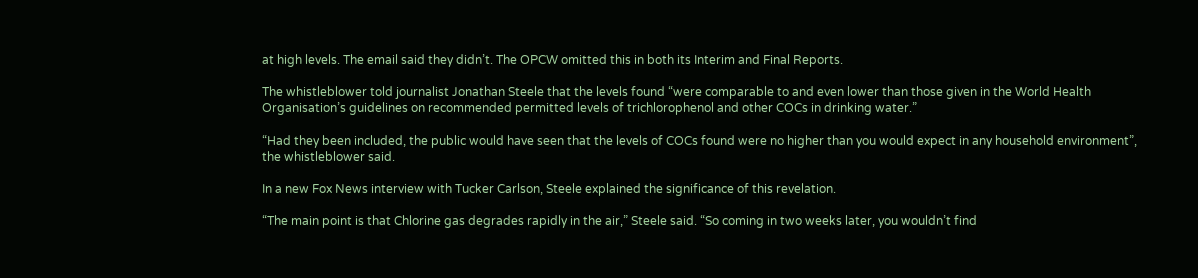at high levels. The email said they didn’t. The OPCW omitted this in both its Interim and Final Reports.

The whistleblower told journalist Jonathan Steele that the levels found “were comparable to and even lower than those given in the World Health Organisation’s guidelines on recommended permitted levels of trichlorophenol and other COCs in drinking water.”

“Had they been included, the public would have seen that the levels of COCs found were no higher than you would expect in any household environment”, the whistleblower said.

In a new Fox News interview with Tucker Carlson, Steele explained the significance of this revelation.

“The main point is that Chlorine gas degrades rapidly in the air,” Steele said. “So coming in two weeks later, you wouldn’t find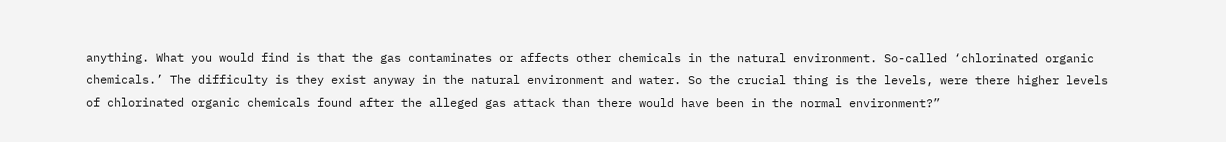anything. What you would find is that the gas contaminates or affects other chemicals in the natural environment. So-called ‘chlorinated organic chemicals.’ The difficulty is they exist anyway in the natural environment and water. So the crucial thing is the levels, were there higher levels of chlorinated organic chemicals found after the alleged gas attack than there would have been in the normal environment?”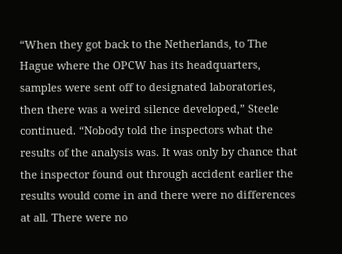“When they got back to the Netherlands, to The Hague where the OPCW has its headquarters, samples were sent off to designated laboratories, then there was a weird silence developed,” Steele continued. “Nobody told the inspectors what the results of the analysis was. It was only by chance that the inspector found out through accident earlier the results would come in and there were no differences at all. There were no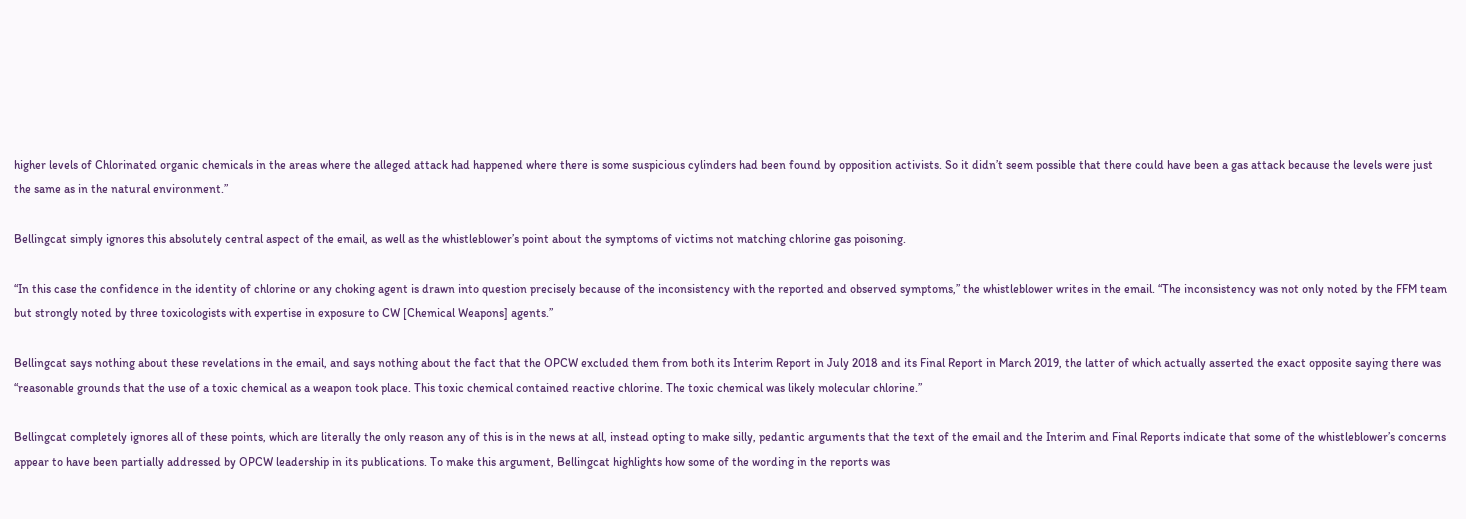higher levels of Chlorinated organic chemicals in the areas where the alleged attack had happened where there is some suspicious cylinders had been found by opposition activists. So it didn’t seem possible that there could have been a gas attack because the levels were just the same as in the natural environment.”

Bellingcat simply ignores this absolutely central aspect of the email, as well as the whistleblower’s point about the symptoms of victims not matching chlorine gas poisoning.

“In this case the confidence in the identity of chlorine or any choking agent is drawn into question precisely because of the inconsistency with the reported and observed symptoms,” the whistleblower writes in the email. “The inconsistency was not only noted by the FFM team but strongly noted by three toxicologists with expertise in exposure to CW [Chemical Weapons] agents.”

Bellingcat says nothing about these revelations in the email, and says nothing about the fact that the OPCW excluded them from both its Interim Report in July 2018 and its Final Report in March 2019, the latter of which actually asserted the exact opposite saying there was “reasonable grounds that the use of a toxic chemical as a weapon took place. This toxic chemical contained reactive chlorine. The toxic chemical was likely molecular chlorine.”

Bellingcat completely ignores all of these points, which are literally the only reason any of this is in the news at all, instead opting to make silly, pedantic arguments that the text of the email and the Interim and Final Reports indicate that some of the whistleblower’s concerns appear to have been partially addressed by OPCW leadership in its publications. To make this argument, Bellingcat highlights how some of the wording in the reports was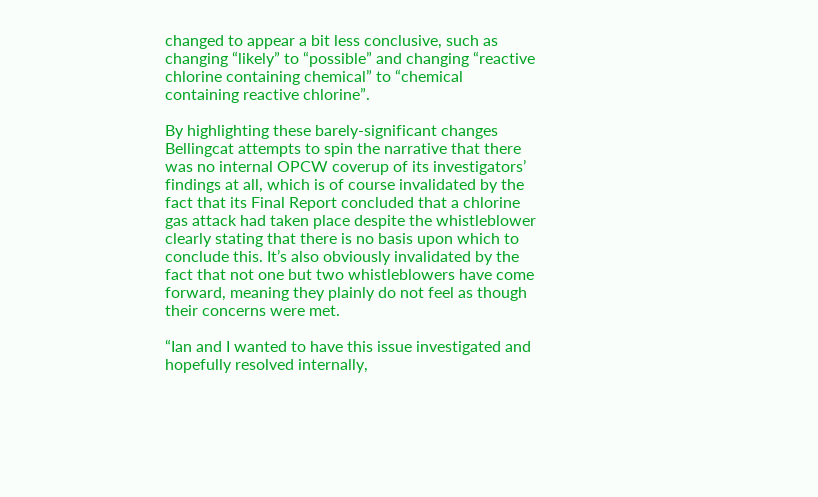changed to appear a bit less conclusive, such as changing “likely” to “possible” and changing “reactive chlorine containing chemical” to “chemical containing reactive chlorine”.

By highlighting these barely-significant changes Bellingcat attempts to spin the narrative that there was no internal OPCW coverup of its investigators’ findings at all, which is of course invalidated by the fact that its Final Report concluded that a chlorine gas attack had taken place despite the whistleblower clearly stating that there is no basis upon which to conclude this. It’s also obviously invalidated by the fact that not one but two whistleblowers have come forward, meaning they plainly do not feel as though their concerns were met.

“Ian and I wanted to have this issue investigated and hopefully resolved internally,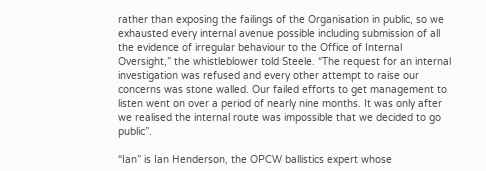rather than exposing the failings of the Organisation in public, so we exhausted every internal avenue possible including submission of all the evidence of irregular behaviour to the Office of Internal Oversight,” the whistleblower told Steele. “The request for an internal investigation was refused and every other attempt to raise our concerns was stone walled. Our failed efforts to get management to listen went on over a period of nearly nine months. It was only after we realised the internal route was impossible that we decided to go public”.

“Ian” is Ian Henderson, the OPCW ballistics expert whose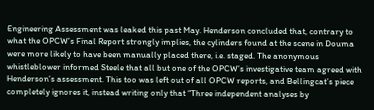Engineering Assessment was leaked this past May. Henderson concluded that, contrary to what the OPCW’s Final Report strongly implies, the cylinders found at the scene in Douma were more likely to have been manually placed there, i.e. staged. The anonymous whistleblower informed Steele that all but one of the OPCW’s investigative team agreed with Henderson’s assessment. This too was left out of all OPCW reports, and Bellingcat’s piece completely ignores it, instead writing only that “Three independent analyses by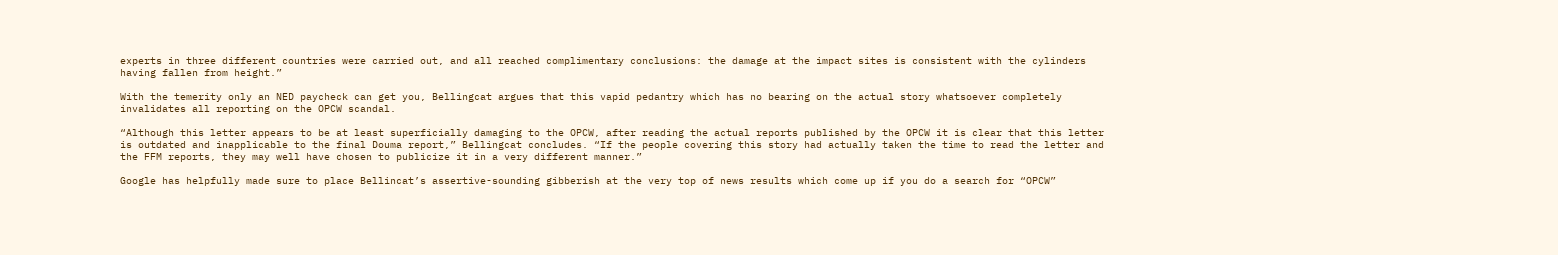experts in three different countries were carried out, and all reached complimentary conclusions: the damage at the impact sites is consistent with the cylinders having fallen from height.”

With the temerity only an NED paycheck can get you, Bellingcat argues that this vapid pedantry which has no bearing on the actual story whatsoever completely invalidates all reporting on the OPCW scandal.

“Although this letter appears to be at least superficially damaging to the OPCW, after reading the actual reports published by the OPCW it is clear that this letter is outdated and inapplicable to the final Douma report,” Bellingcat concludes. “If the people covering this story had actually taken the time to read the letter and the FFM reports, they may well have chosen to publicize it in a very different manner.”

Google has helpfully made sure to place Bellincat’s assertive-sounding gibberish at the very top of news results which come up if you do a search for “OPCW”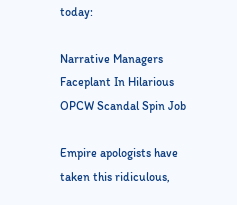today:

Narrative Managers Faceplant In Hilarious OPCW Scandal Spin Job

Empire apologists have taken this ridiculous,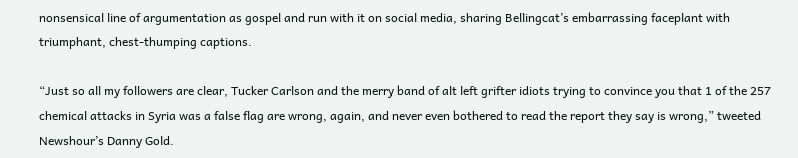nonsensical line of argumentation as gospel and run with it on social media, sharing Bellingcat’s embarrassing faceplant with triumphant, chest-thumping captions.

“Just so all my followers are clear, Tucker Carlson and the merry band of alt left grifter idiots trying to convince you that 1 of the 257 chemical attacks in Syria was a false flag are wrong, again, and never even bothered to read the report they say is wrong,” tweeted Newshour’s Danny Gold.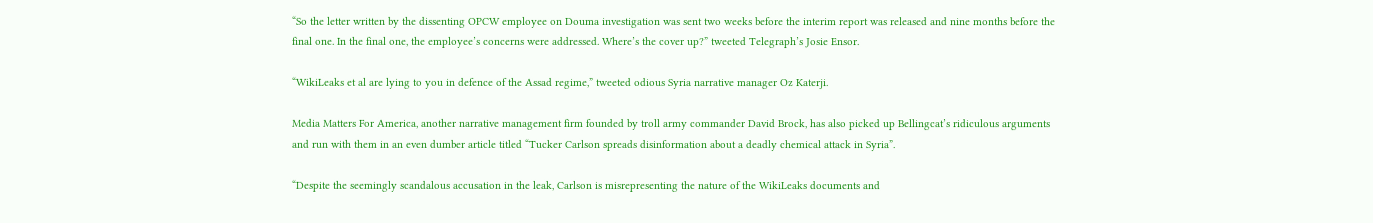“So the letter written by the dissenting OPCW employee on Douma investigation was sent two weeks before the interim report was released and nine months before the final one. In the final one, the employee’s concerns were addressed. Where’s the cover up?” tweeted Telegraph’s Josie Ensor.

“WikiLeaks et al are lying to you in defence of the Assad regime,” tweeted odious Syria narrative manager Oz Katerji.

Media Matters For America, another narrative management firm founded by troll army commander David Brock, has also picked up Bellingcat’s ridiculous arguments and run with them in an even dumber article titled “Tucker Carlson spreads disinformation about a deadly chemical attack in Syria”.

“Despite the seemingly scandalous accusation in the leak, Carlson is misrepresenting the nature of the WikiLeaks documents and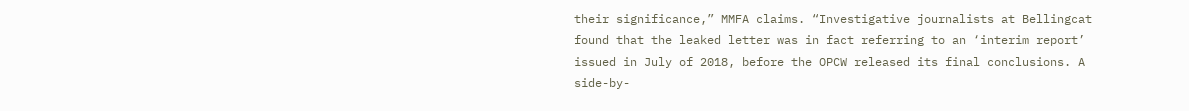their significance,” MMFA claims. “Investigative journalists at Bellingcat found that the leaked letter was in fact referring to an ‘interim report’ issued in July of 2018, before the OPCW released its final conclusions. A side-by-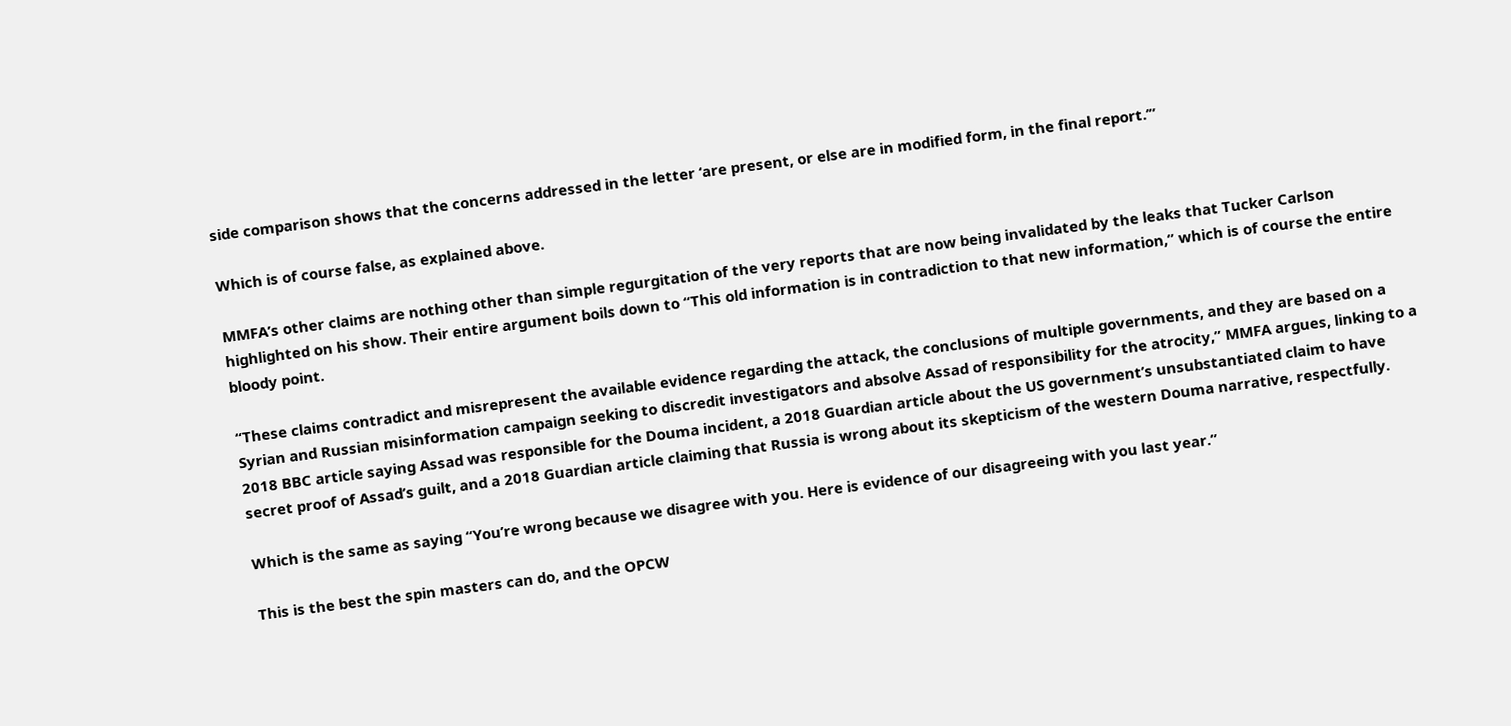side comparison shows that the concerns addressed in the letter ‘are present, or else are in modified form, in the final report.’”

Which is of course false, as explained above.

MMFA’s other claims are nothing other than simple regurgitation of the very reports that are now being invalidated by the leaks that Tucker Carlson highlighted on his show. Their entire argument boils down to “This old information is in contradiction to that new information,” which is of course the entire bloody point.

“These claims contradict and misrepresent the available evidence regarding the attack, the conclusions of multiple governments, and they are based on a Syrian and Russian misinformation campaign seeking to discredit investigators and absolve Assad of responsibility for the atrocity,” MMFA argues, linking to a 2018 BBC article saying Assad was responsible for the Douma incident, a 2018 Guardian article about the US government’s unsubstantiated claim to have secret proof of Assad’s guilt, and a 2018 Guardian article claiming that Russia is wrong about its skepticism of the western Douma narrative, respectfully.

Which is the same as saying “You’re wrong because we disagree with you. Here is evidence of our disagreeing with you last year.”

This is the best the spin masters can do, and the OPCW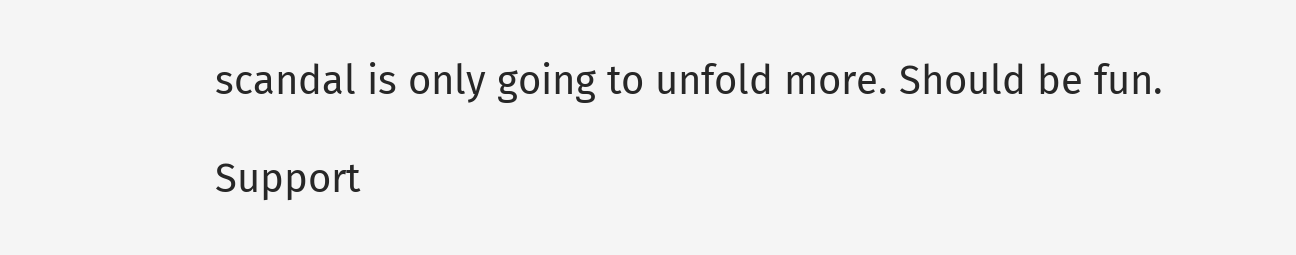scandal is only going to unfold more. Should be fun.

Support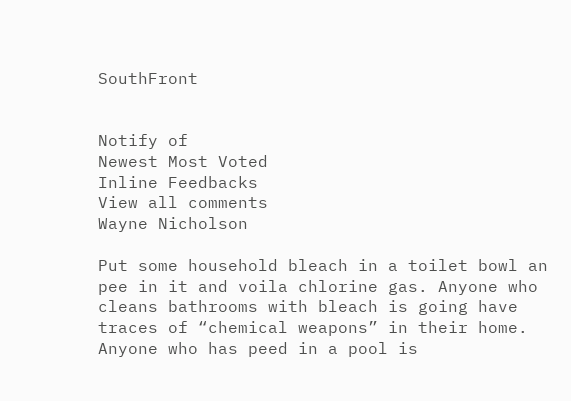SouthFront


Notify of
Newest Most Voted
Inline Feedbacks
View all comments
Wayne Nicholson

Put some household bleach in a toilet bowl an pee in it and voila chlorine gas. Anyone who cleans bathrooms with bleach is going have traces of “chemical weapons” in their home. Anyone who has peed in a pool is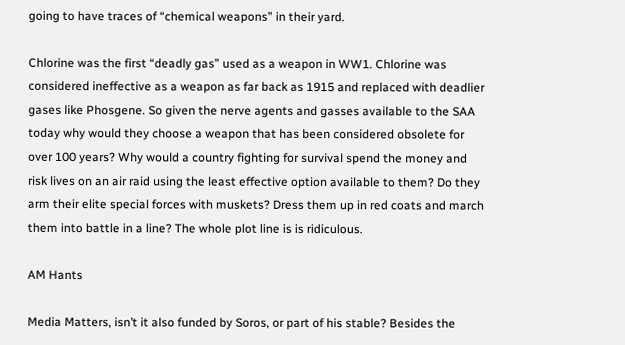going to have traces of “chemical weapons” in their yard.

Chlorine was the first “deadly gas” used as a weapon in WW1. Chlorine was considered ineffective as a weapon as far back as 1915 and replaced with deadlier gases like Phosgene. So given the nerve agents and gasses available to the SAA today why would they choose a weapon that has been considered obsolete for over 100 years? Why would a country fighting for survival spend the money and risk lives on an air raid using the least effective option available to them? Do they arm their elite special forces with muskets? Dress them up in red coats and march them into battle in a line? The whole plot line is is ridiculous.

AM Hants

Media Matters, isn’t it also funded by Soros, or part of his stable? Besides the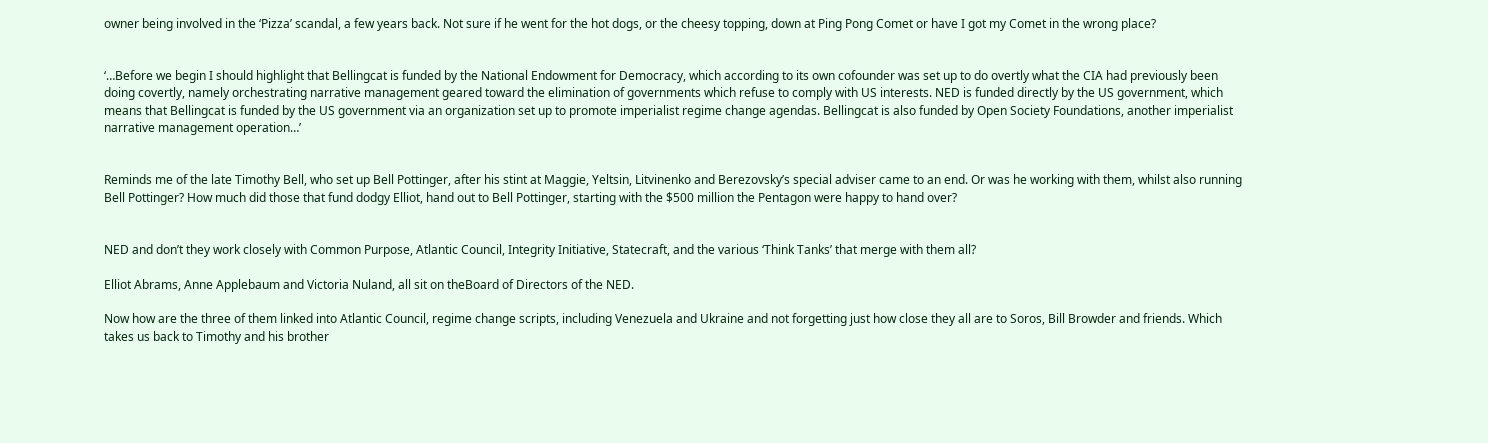owner being involved in the ‘Pizza’ scandal, a few years back. Not sure if he went for the hot dogs, or the cheesy topping, down at Ping Pong Comet or have I got my Comet in the wrong place?


‘…Before we begin I should highlight that Bellingcat is funded by the National Endowment for Democracy, which according to its own cofounder was set up to do overtly what the CIA had previously been doing covertly, namely orchestrating narrative management geared toward the elimination of governments which refuse to comply with US interests. NED is funded directly by the US government, which means that Bellingcat is funded by the US government via an organization set up to promote imperialist regime change agendas. Bellingcat is also funded by Open Society Foundations, another imperialist narrative management operation…’


Reminds me of the late Timothy Bell, who set up Bell Pottinger, after his stint at Maggie, Yeltsin, Litvinenko and Berezovsky’s special adviser came to an end. Or was he working with them, whilst also running Bell Pottinger? How much did those that fund dodgy Elliot, hand out to Bell Pottinger, starting with the $500 million the Pentagon were happy to hand over?


NED and don’t they work closely with Common Purpose, Atlantic Council, Integrity Initiative, Statecraft, and the various ‘Think Tanks’ that merge with them all?

Elliot Abrams, Anne Applebaum and Victoria Nuland, all sit on theBoard of Directors of the NED.

Now how are the three of them linked into Atlantic Council, regime change scripts, including Venezuela and Ukraine and not forgetting just how close they all are to Soros, Bill Browder and friends. Which takes us back to Timothy and his brother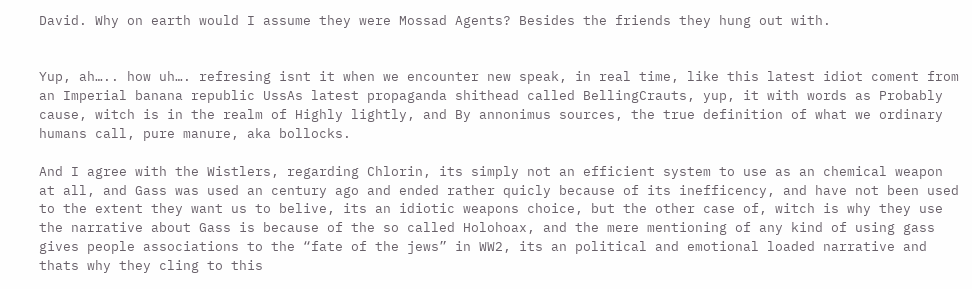David. Why on earth would I assume they were Mossad Agents? Besides the friends they hung out with.


Yup, ah….. how uh…. refresing isnt it when we encounter new speak, in real time, like this latest idiot coment from an Imperial banana republic UssAs latest propaganda shithead called BellingCrauts, yup, it with words as Probably cause, witch is in the realm of Highly lightly, and By annonimus sources, the true definition of what we ordinary humans call, pure manure, aka bollocks.

And I agree with the Wistlers, regarding Chlorin, its simply not an efficient system to use as an chemical weapon at all, and Gass was used an century ago and ended rather quicly because of its inefficency, and have not been used to the extent they want us to belive, its an idiotic weapons choice, but the other case of, witch is why they use the narrative about Gass is because of the so called Holohoax, and the mere mentioning of any kind of using gass gives people associations to the “fate of the jews” in WW2, its an political and emotional loaded narrative and thats why they cling to this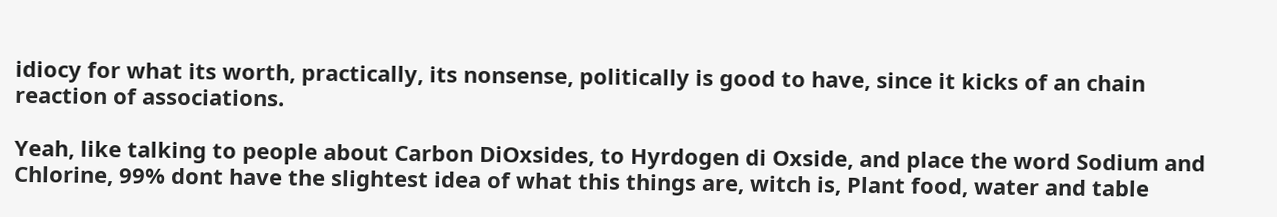idiocy for what its worth, practically, its nonsense, politically is good to have, since it kicks of an chain reaction of associations.

Yeah, like talking to people about Carbon DiOxsides, to Hyrdogen di Oxside, and place the word Sodium and Chlorine, 99% dont have the slightest idea of what this things are, witch is, Plant food, water and table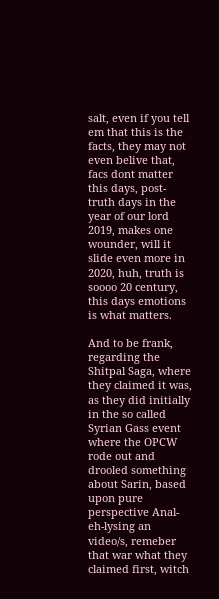salt, even if you tell em that this is the facts, they may not even belive that, facs dont matter this days, post-truth days in the year of our lord 2019, makes one wounder, will it slide even more in 2020, huh, truth is soooo 20 century, this days emotions is what matters.

And to be frank, regarding the Shitpal Saga, where they claimed it was, as they did initially in the so called Syrian Gass event where the OPCW rode out and drooled something about Sarin, based upon pure perspective Anal-eh-lysing an video/s, remeber that war what they claimed first, witch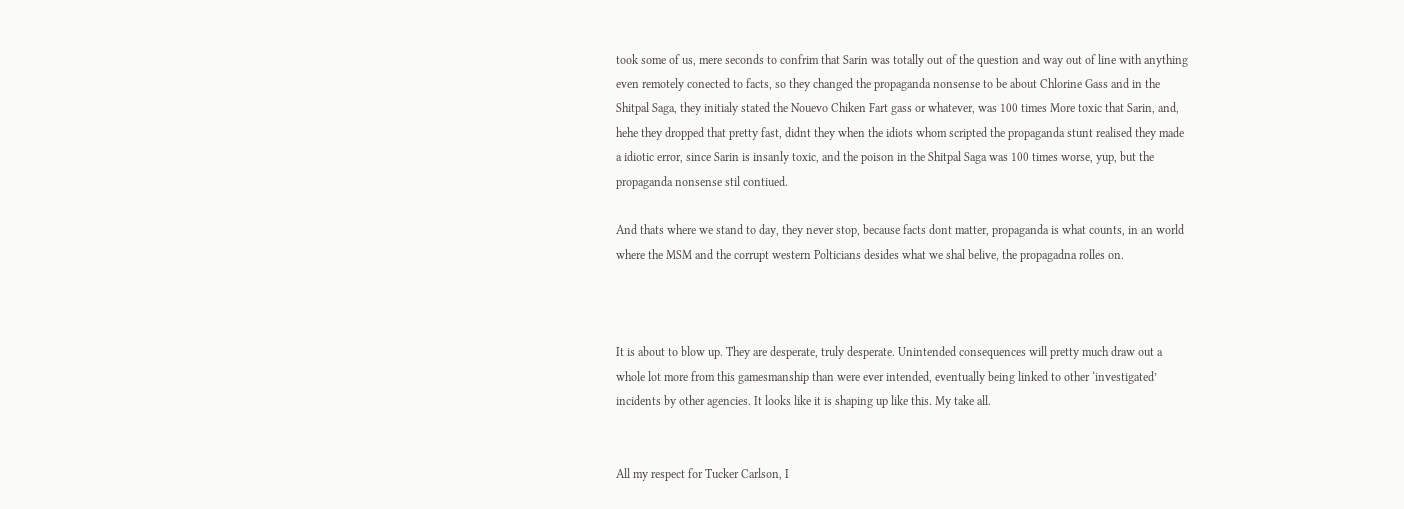took some of us, mere seconds to confrim that Sarin was totally out of the question and way out of line with anything even remotely conected to facts, so they changed the propaganda nonsense to be about Chlorine Gass and in the Shitpal Saga, they initialy stated the Nouevo Chiken Fart gass or whatever, was 100 times More toxic that Sarin, and, hehe they dropped that pretty fast, didnt they when the idiots whom scripted the propaganda stunt realised they made a idiotic error, since Sarin is insanly toxic, and the poison in the Shitpal Saga was 100 times worse, yup, but the propaganda nonsense stil contiued.

And thats where we stand to day, they never stop, because facts dont matter, propaganda is what counts, in an world where the MSM and the corrupt western Polticians desides what we shal belive, the propagadna rolles on.



It is about to blow up. They are desperate, truly desperate. Unintended consequences will pretty much draw out a whole lot more from this gamesmanship than were ever intended, eventually being linked to other ‘investigated’ incidents by other agencies. It looks like it is shaping up like this. My take all.


All my respect for Tucker Carlson, I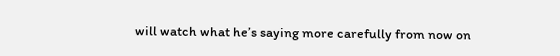will watch what he’s saying more carefully from now on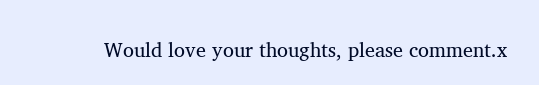Would love your thoughts, please comment.x